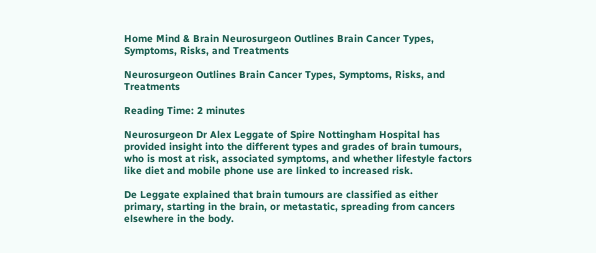Home Mind & Brain Neurosurgeon Outlines Brain Cancer Types, Symptoms, Risks, and Treatments

Neurosurgeon Outlines Brain Cancer Types, Symptoms, Risks, and Treatments

Reading Time: 2 minutes

Neurosurgeon Dr Alex Leggate of Spire Nottingham Hospital has provided insight into the different types and grades of brain tumours, who is most at risk, associated symptoms, and whether lifestyle factors like diet and mobile phone use are linked to increased risk.

De Leggate explained that brain tumours are classified as either primary, starting in the brain, or metastatic, spreading from cancers elsewhere in the body.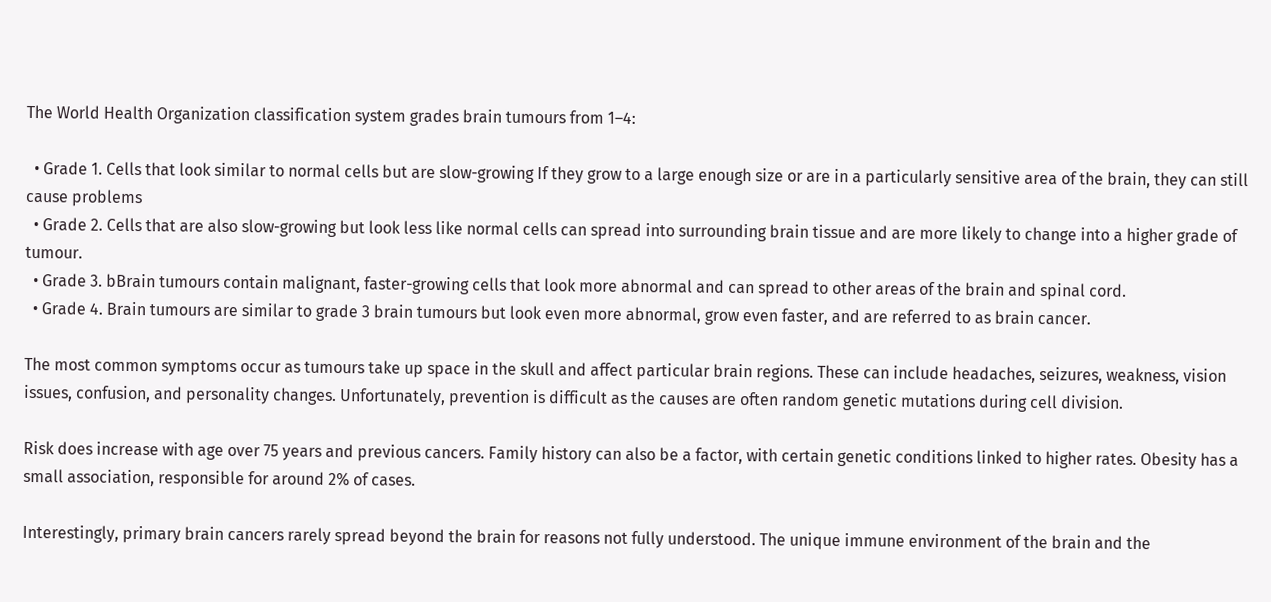The World Health Organization classification system grades brain tumours from 1–4:

  • Grade 1. Cells that look similar to normal cells but are slow-growing If they grow to a large enough size or are in a particularly sensitive area of the brain, they can still cause problems
  • Grade 2. Cells that are also slow-growing but look less like normal cells can spread into surrounding brain tissue and are more likely to change into a higher grade of tumour.
  • Grade 3. bBrain tumours contain malignant, faster-growing cells that look more abnormal and can spread to other areas of the brain and spinal cord.
  • Grade 4. Brain tumours are similar to grade 3 brain tumours but look even more abnormal, grow even faster, and are referred to as brain cancer.

The most common symptoms occur as tumours take up space in the skull and affect particular brain regions. These can include headaches, seizures, weakness, vision issues, confusion, and personality changes. Unfortunately, prevention is difficult as the causes are often random genetic mutations during cell division.

Risk does increase with age over 75 years and previous cancers. Family history can also be a factor, with certain genetic conditions linked to higher rates. Obesity has a small association, responsible for around 2% of cases.

Interestingly, primary brain cancers rarely spread beyond the brain for reasons not fully understood. The unique immune environment of the brain and the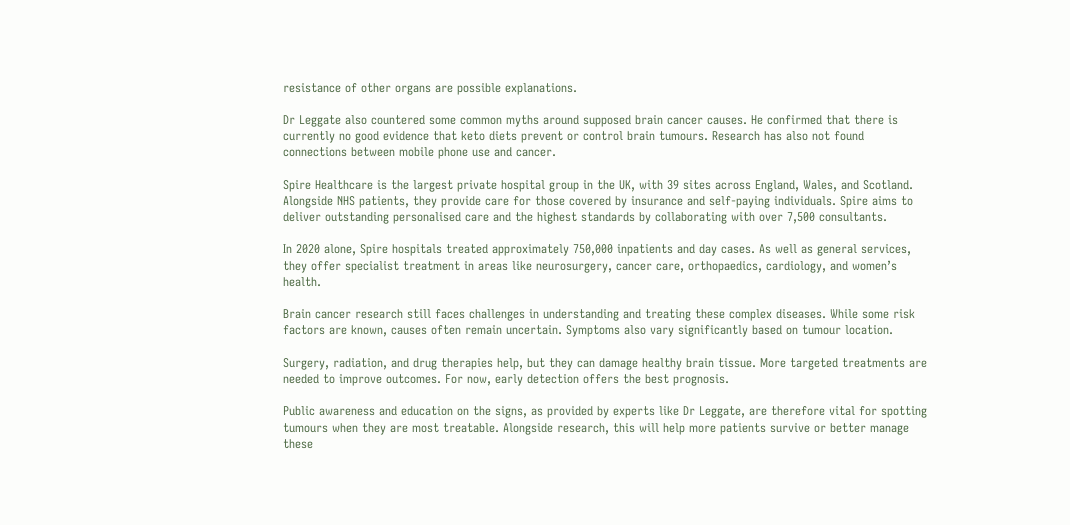resistance of other organs are possible explanations.

Dr Leggate also countered some common myths around supposed brain cancer causes. He confirmed that there is currently no good evidence that keto diets prevent or control brain tumours. Research has also not found connections between mobile phone use and cancer.

Spire Healthcare is the largest private hospital group in the UK, with 39 sites across England, Wales, and Scotland. Alongside NHS patients, they provide care for those covered by insurance and self-paying individuals. Spire aims to deliver outstanding personalised care and the highest standards by collaborating with over 7,500 consultants.

In 2020 alone, Spire hospitals treated approximately 750,000 inpatients and day cases. As well as general services, they offer specialist treatment in areas like neurosurgery, cancer care, orthopaedics, cardiology, and women’s health.

Brain cancer research still faces challenges in understanding and treating these complex diseases. While some risk factors are known, causes often remain uncertain. Symptoms also vary significantly based on tumour location.

Surgery, radiation, and drug therapies help, but they can damage healthy brain tissue. More targeted treatments are needed to improve outcomes. For now, early detection offers the best prognosis.

Public awareness and education on the signs, as provided by experts like Dr Leggate, are therefore vital for spotting tumours when they are most treatable. Alongside research, this will help more patients survive or better manage these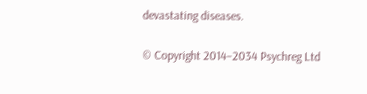devastating diseases.

© Copyright 2014–2034 Psychreg Ltd